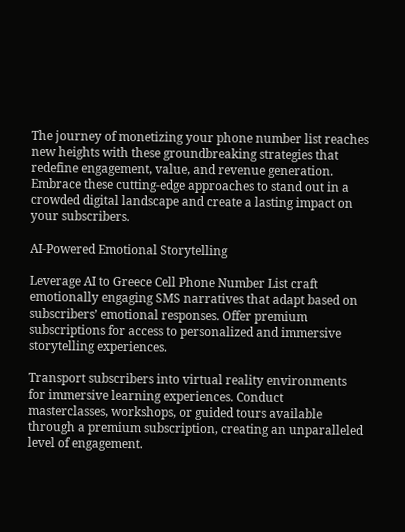The journey of monetizing your phone number list reaches new heights with these groundbreaking strategies that redefine engagement, value, and revenue generation. Embrace these cutting-edge approaches to stand out in a crowded digital landscape and create a lasting impact on your subscribers.

AI-Powered Emotional Storytelling

Leverage AI to Greece Cell Phone Number List craft emotionally engaging SMS narratives that adapt based on subscribers’ emotional responses. Offer premium subscriptions for access to personalized and immersive storytelling experiences.

Transport subscribers into virtual reality environments for immersive learning experiences. Conduct masterclasses, workshops, or guided tours available through a premium subscription, creating an unparalleled level of engagement.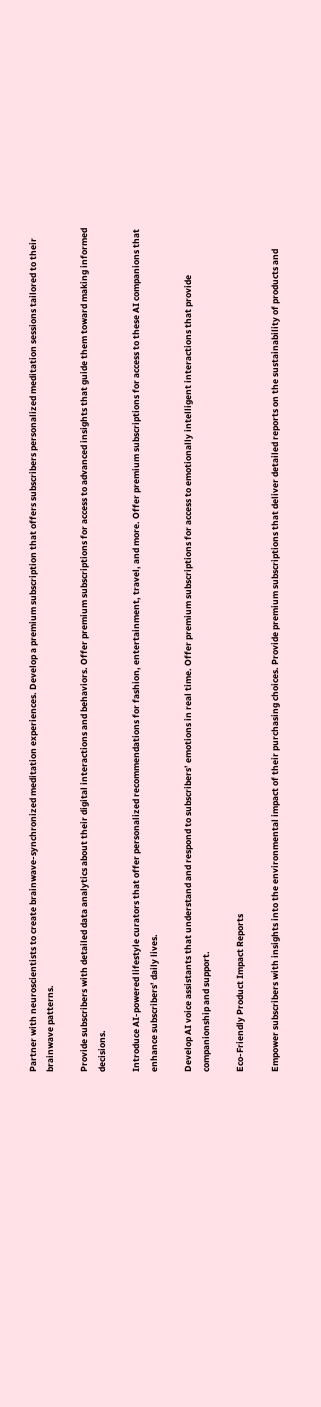Partner with neuroscientists to create brainwave-synchronized meditation experiences. Develop a premium subscription that offers subscribers personalized meditation sessions tailored to their brainwave patterns.

Provide subscribers with detailed data analytics about their digital interactions and behaviors. Offer premium subscriptions for access to advanced insights that guide them toward making informed decisions.

Introduce AI-powered lifestyle curators that offer personalized recommendations for fashion, entertainment, travel, and more. Offer premium subscriptions for access to these AI companions that enhance subscribers’ daily lives.

Develop AI voice assistants that understand and respond to subscribers’ emotions in real time. Offer premium subscriptions for access to emotionally intelligent interactions that provide companionship and support.

Eco-Friendly Product Impact Reports

Empower subscribers with insights into the environmental impact of their purchasing choices. Provide premium subscriptions that deliver detailed reports on the sustainability of products and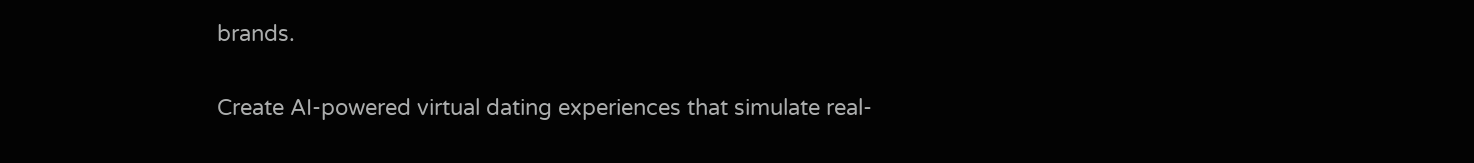brands.

Create AI-powered virtual dating experiences that simulate real-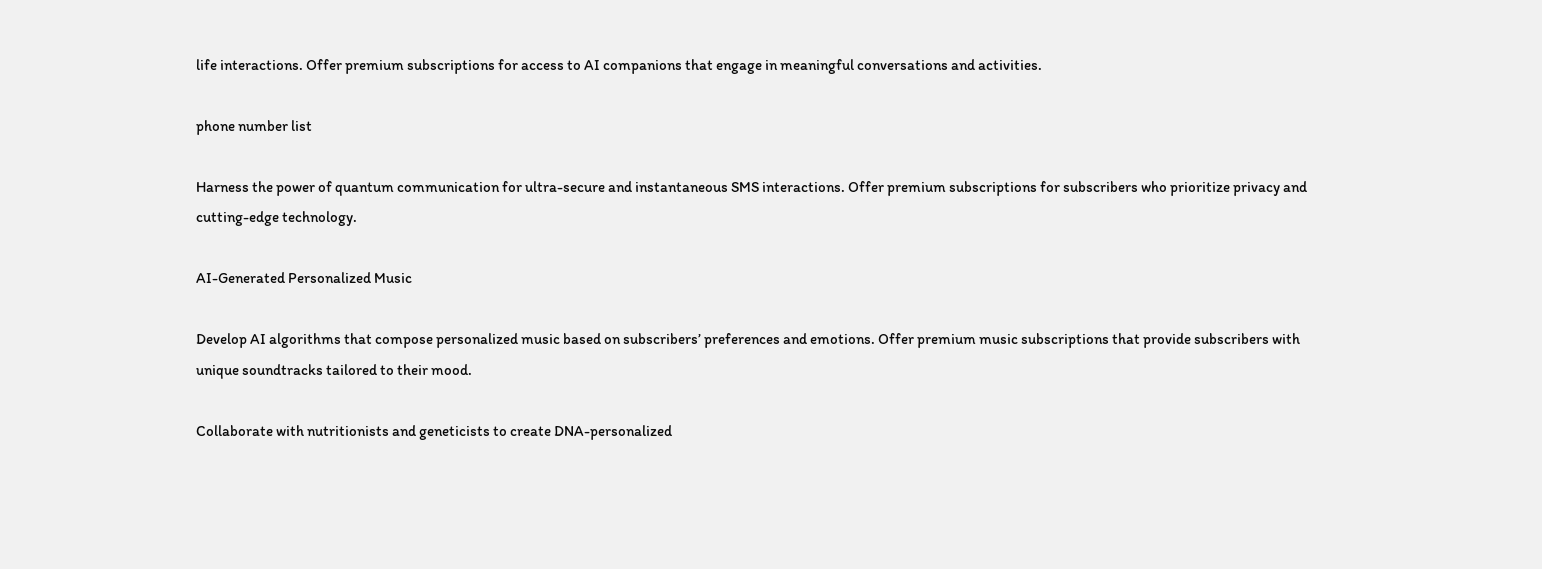life interactions. Offer premium subscriptions for access to AI companions that engage in meaningful conversations and activities.

phone number list

Harness the power of quantum communication for ultra-secure and instantaneous SMS interactions. Offer premium subscriptions for subscribers who prioritize privacy and cutting-edge technology.

AI-Generated Personalized Music

Develop AI algorithms that compose personalized music based on subscribers’ preferences and emotions. Offer premium music subscriptions that provide subscribers with unique soundtracks tailored to their mood.

Collaborate with nutritionists and geneticists to create DNA-personalized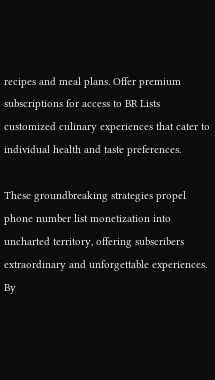recipes and meal plans. Offer premium subscriptions for access to BR Lists customized culinary experiences that cater to individual health and taste preferences.

These groundbreaking strategies propel phone number list monetization into uncharted territory, offering subscribers extraordinary and unforgettable experiences. By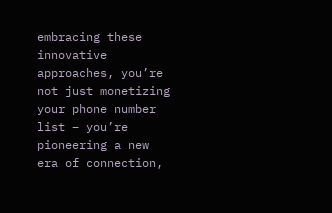embracing these innovative approaches, you’re not just monetizing your phone number list – you’re pioneering a new era of connection,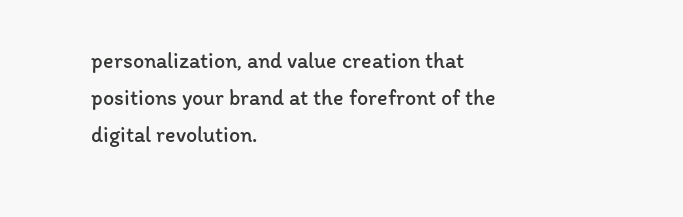personalization, and value creation that positions your brand at the forefront of the digital revolution.